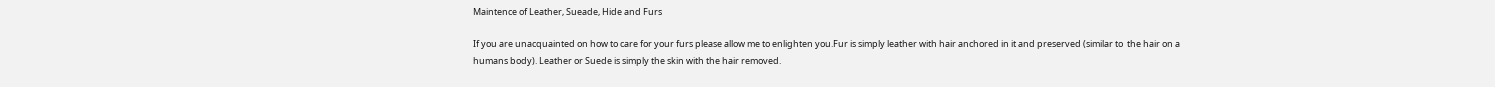Maintence of Leather, Sueade, Hide and Furs

If you are unacquainted on how to care for your furs please allow me to enlighten you.Fur is simply leather with hair anchored in it and preserved (similar to  the hair on a humans body). Leather or Suede is simply the skin with the hair removed.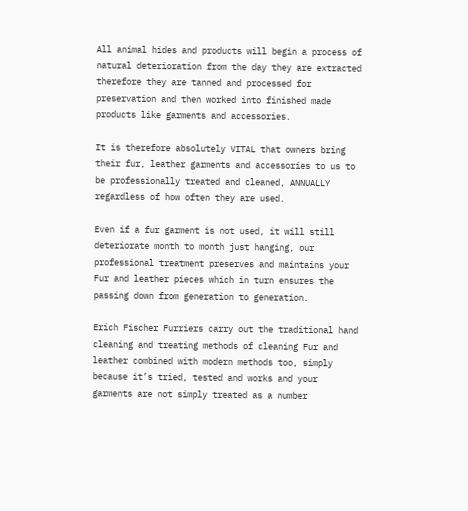All animal hides and products will begin a process of natural deterioration from the day they are extracted therefore they are tanned and processed for preservation and then worked into finished made products like garments and accessories.

It is therefore absolutely VITAL that owners bring their fur, leather garments and accessories to us to be professionally treated and cleaned, ANNUALLY regardless of how often they are used.

Even if a fur garment is not used, it will still deteriorate month to month just hanging, our professional treatment preserves and maintains your Fur and leather pieces which in turn ensures the passing down from generation to generation.

Erich Fischer Furriers carry out the traditional hand cleaning and treating methods of cleaning Fur and leather combined with modern methods too, simply because it’s tried, tested and works and your garments are not simply treated as a number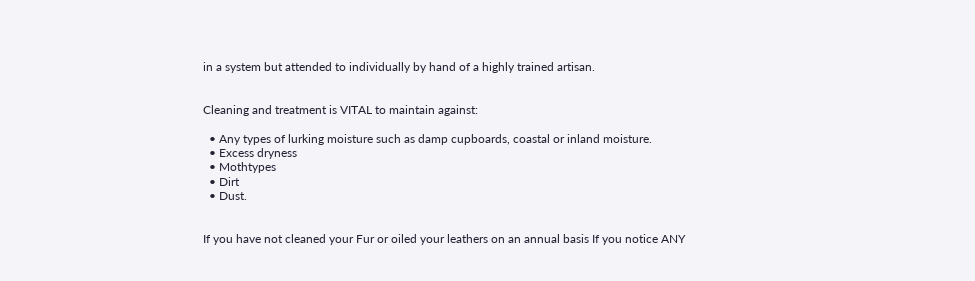in a system but attended to individually by hand of a highly trained artisan.


Cleaning and treatment is VITAL to maintain against:

  • Any types of lurking moisture such as damp cupboards, coastal or inland moisture.
  • Excess dryness
  • Mothtypes
  • Dirt
  • Dust.


If you have not cleaned your Fur or oiled your leathers on an annual basis If you notice ANY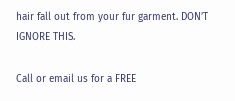hair fall out from your fur garment. DON’T IGNORE THIS.

Call or email us for a FREE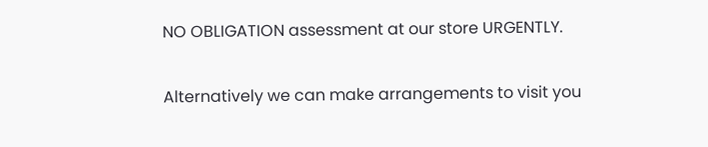NO OBLIGATION assessment at our store URGENTLY.

Alternatively we can make arrangements to visit you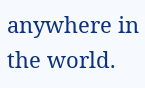anywhere in the world.